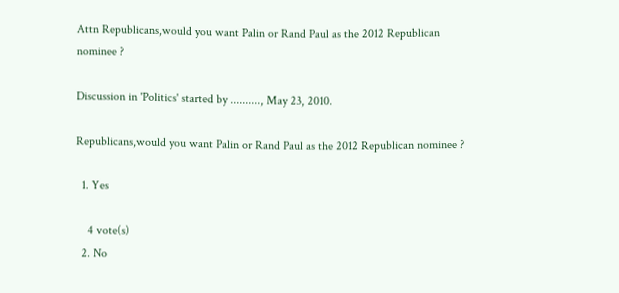Attn Republicans,would you want Palin or Rand Paul as the 2012 Republican nominee ?

Discussion in 'Politics' started by .........., May 23, 2010.

Republicans,would you want Palin or Rand Paul as the 2012 Republican nominee ?

  1. Yes

    4 vote(s)
  2. No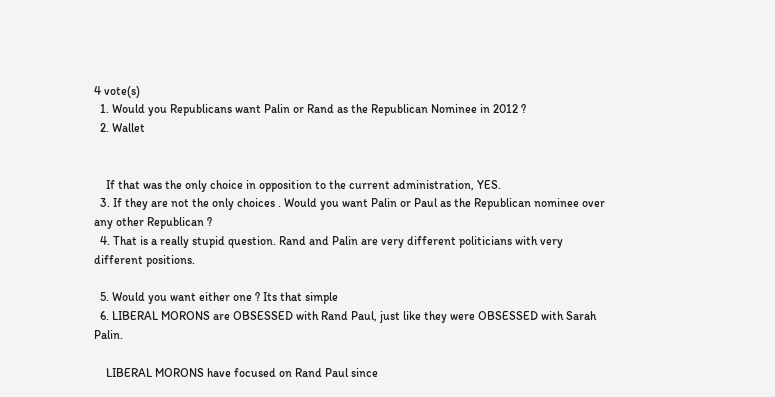4 vote(s)
  1. Would you Republicans want Palin or Rand as the Republican Nominee in 2012 ?
  2. Wallet


    If that was the only choice in opposition to the current administration, YES.
  3. If they are not the only choices . Would you want Palin or Paul as the Republican nominee over any other Republican ?
  4. That is a really stupid question. Rand and Palin are very different politicians with very different positions.

  5. Would you want either one ? Its that simple
  6. LIBERAL MORONS are OBSESSED with Rand Paul, just like they were OBSESSED with Sarah Palin.

    LIBERAL MORONS have focused on Rand Paul since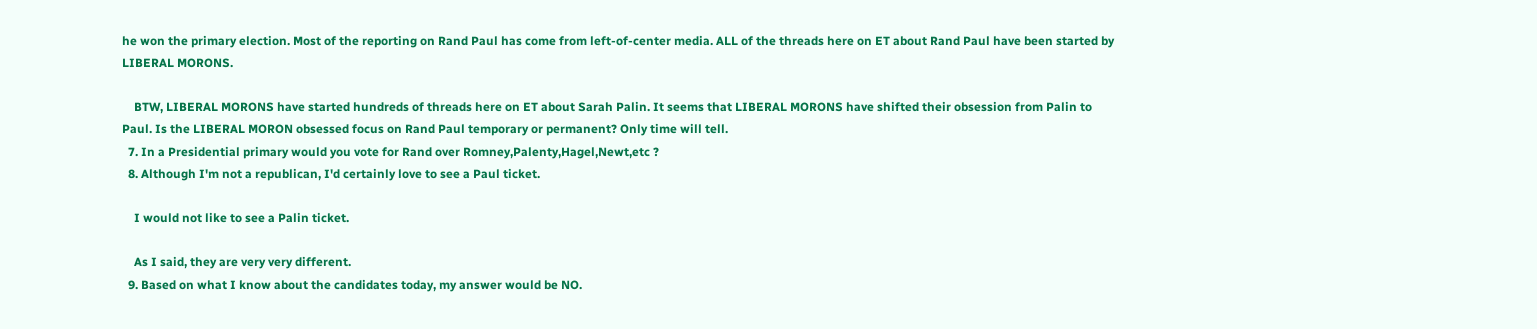he won the primary election. Most of the reporting on Rand Paul has come from left-of-center media. ALL of the threads here on ET about Rand Paul have been started by LIBERAL MORONS.

    BTW, LIBERAL MORONS have started hundreds of threads here on ET about Sarah Palin. It seems that LIBERAL MORONS have shifted their obsession from Palin to Paul. Is the LIBERAL MORON obsessed focus on Rand Paul temporary or permanent? Only time will tell.
  7. In a Presidential primary would you vote for Rand over Romney,Palenty,Hagel,Newt,etc ?
  8. Although I'm not a republican, I'd certainly love to see a Paul ticket.

    I would not like to see a Palin ticket.

    As I said, they are very very different.
  9. Based on what I know about the candidates today, my answer would be NO.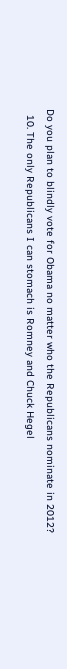Do you plan to blindly vote for Obama no matter who the Republicans nominate in 2012?
  10. The only Republicans I can stomach is Romney and Chuck Hegel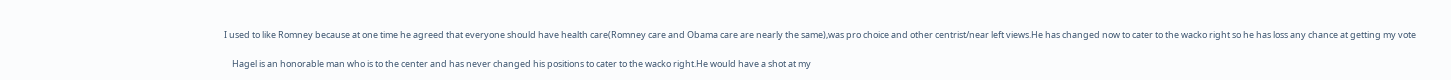I used to like Romney because at one time he agreed that everyone should have health care(Romney care and Obama care are nearly the same),was pro choice and other centrist/near left views.He has changed now to cater to the wacko right so he has loss any chance at getting my vote

    Hagel is an honorable man who is to the center and has never changed his positions to cater to the wacko right.He would have a shot at my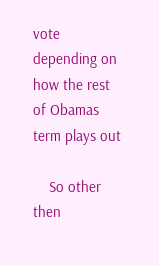vote depending on how the rest of Obamas term plays out

    So other then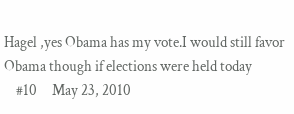Hagel ,yes Obama has my vote.I would still favor Obama though if elections were held today
    #10     May 23, 2010